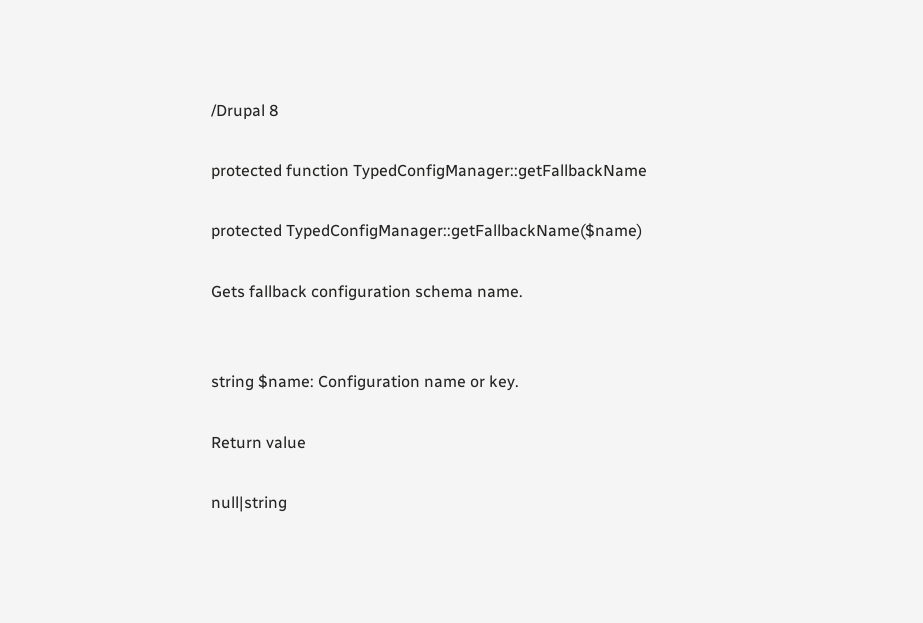/Drupal 8

protected function TypedConfigManager::getFallbackName

protected TypedConfigManager::getFallbackName($name)

Gets fallback configuration schema name.


string $name: Configuration name or key.

Return value

null|string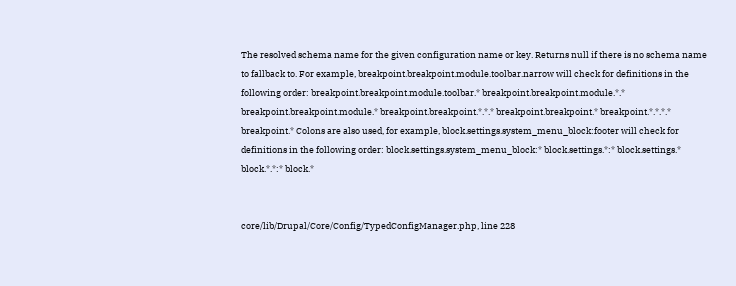The resolved schema name for the given configuration name or key. Returns null if there is no schema name to fallback to. For example, breakpoint.breakpoint.module.toolbar.narrow will check for definitions in the following order: breakpoint.breakpoint.module.toolbar.* breakpoint.breakpoint.module.*.* breakpoint.breakpoint.module.* breakpoint.breakpoint.*.*.* breakpoint.breakpoint.* breakpoint.*.*.*.* breakpoint.* Colons are also used, for example, block.settings.system_menu_block:footer will check for definitions in the following order: block.settings.system_menu_block:* block.settings.*:* block.settings.* block.*.*:* block.*


core/lib/Drupal/Core/Config/TypedConfigManager.php, line 228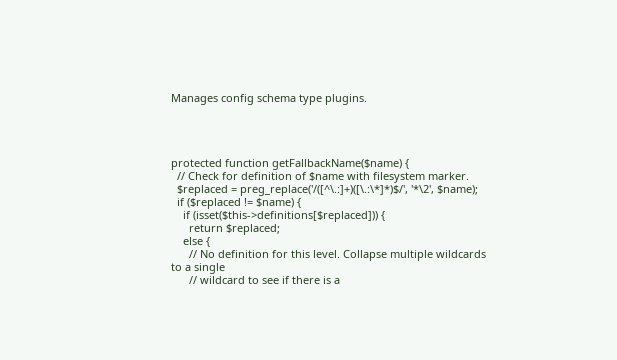Manages config schema type plugins.




protected function getFallbackName($name) {
  // Check for definition of $name with filesystem marker.
  $replaced = preg_replace('/([^\.:]+)([\.:\*]*)$/', '*\2', $name);
  if ($replaced != $name) {
    if (isset($this->definitions[$replaced])) {
      return $replaced;
    else {
      // No definition for this level. Collapse multiple wildcards to a single
      // wildcard to see if there is a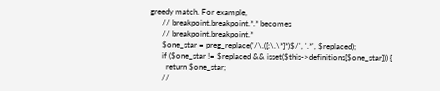greedy match. For example,
      // breakpoint.breakpoint.*.* becomes
      // breakpoint.breakpoint.*
      $one_star = preg_replace('/\.([:\.\*]*)$/', '.*', $replaced);
      if ($one_star != $replaced && isset($this->definitions[$one_star])) {
        return $one_star;
      //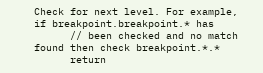Check for next level. For example, if breakpoint.breakpoint.* has
      // been checked and no match found then check breakpoint.*.*
      return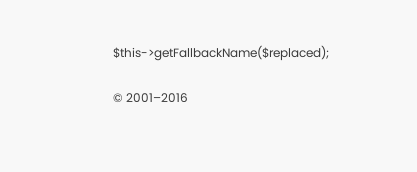$this->getFallbackName($replaced);

© 2001–2016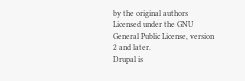by the original authors
Licensed under the GNU General Public License, version 2 and later.
Drupal is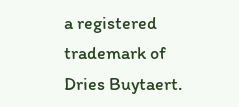a registered trademark of Dries Buytaert.